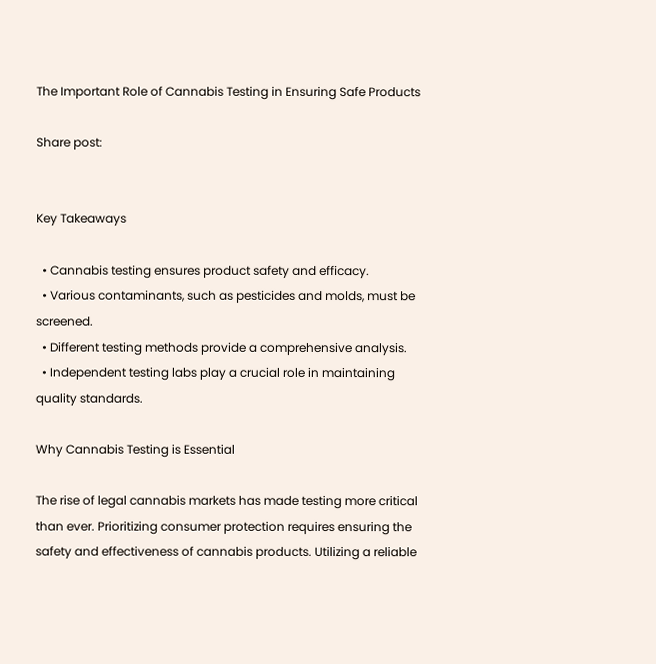The Important Role of Cannabis Testing in Ensuring Safe Products

Share post:


Key Takeaways

  • Cannabis testing ensures product safety and efficacy.
  • Various contaminants, such as pesticides and molds, must be screened.
  • Different testing methods provide a comprehensive analysis.
  • Independent testing labs play a crucial role in maintaining quality standards.

Why Cannabis Testing is Essential

The rise of legal cannabis markets has made testing more critical than ever. Prioritizing consumer protection requires ensuring the safety and effectiveness of cannabis products. Utilizing a reliable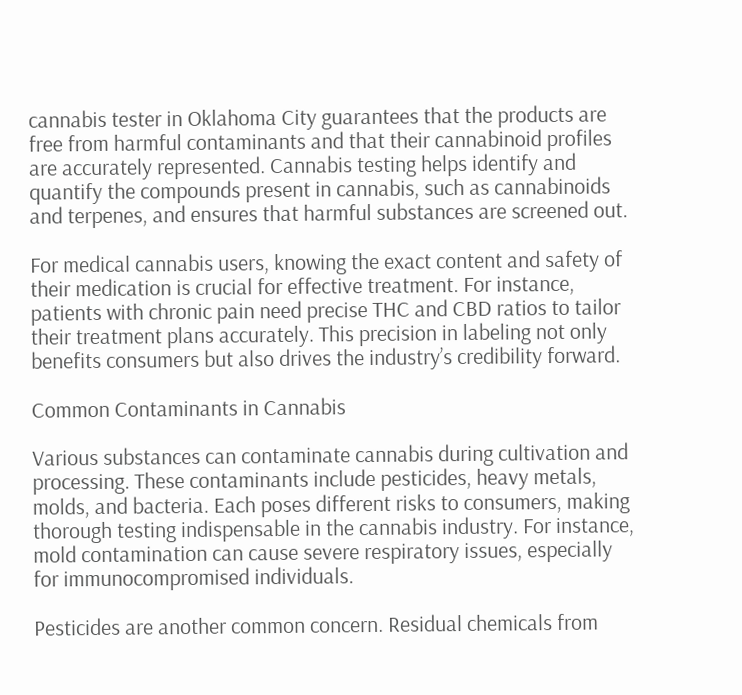cannabis tester in Oklahoma City guarantees that the products are free from harmful contaminants and that their cannabinoid profiles are accurately represented. Cannabis testing helps identify and quantify the compounds present in cannabis, such as cannabinoids and terpenes, and ensures that harmful substances are screened out.

For medical cannabis users, knowing the exact content and safety of their medication is crucial for effective treatment. For instance, patients with chronic pain need precise THC and CBD ratios to tailor their treatment plans accurately. This precision in labeling not only benefits consumers but also drives the industry’s credibility forward.

Common Contaminants in Cannabis

Various substances can contaminate cannabis during cultivation and processing. These contaminants include pesticides, heavy metals, molds, and bacteria. Each poses different risks to consumers, making thorough testing indispensable in the cannabis industry. For instance, mold contamination can cause severe respiratory issues, especially for immunocompromised individuals.

Pesticides are another common concern. Residual chemicals from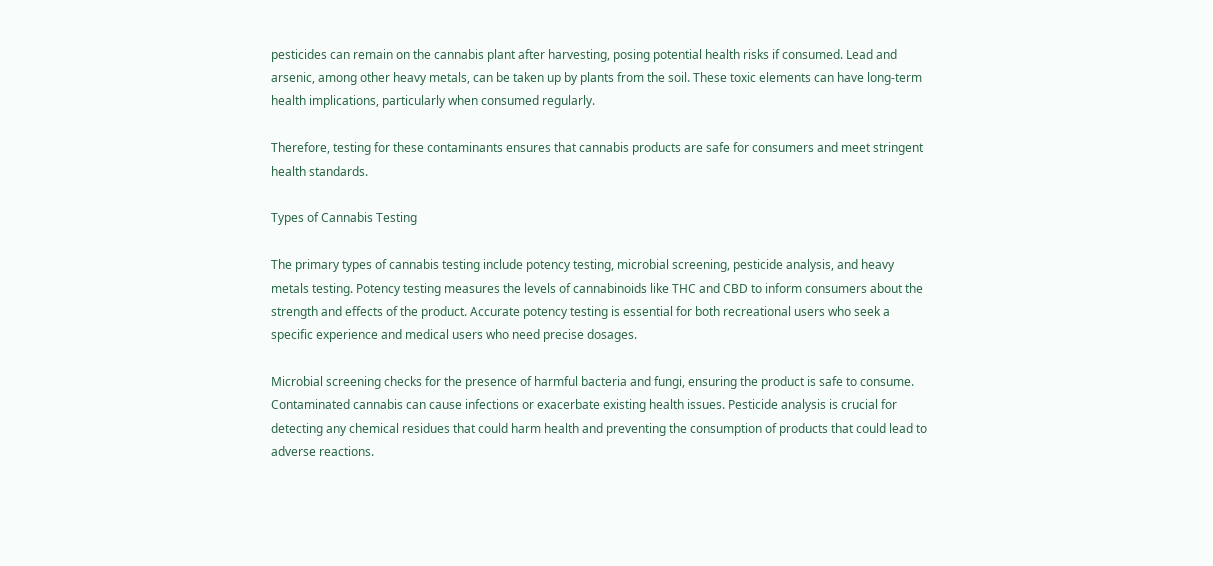pesticides can remain on the cannabis plant after harvesting, posing potential health risks if consumed. Lead and arsenic, among other heavy metals, can be taken up by plants from the soil. These toxic elements can have long-term health implications, particularly when consumed regularly.

Therefore, testing for these contaminants ensures that cannabis products are safe for consumers and meet stringent health standards.

Types of Cannabis Testing

The primary types of cannabis testing include potency testing, microbial screening, pesticide analysis, and heavy metals testing. Potency testing measures the levels of cannabinoids like THC and CBD to inform consumers about the strength and effects of the product. Accurate potency testing is essential for both recreational users who seek a specific experience and medical users who need precise dosages.

Microbial screening checks for the presence of harmful bacteria and fungi, ensuring the product is safe to consume. Contaminated cannabis can cause infections or exacerbate existing health issues. Pesticide analysis is crucial for detecting any chemical residues that could harm health and preventing the consumption of products that could lead to adverse reactions.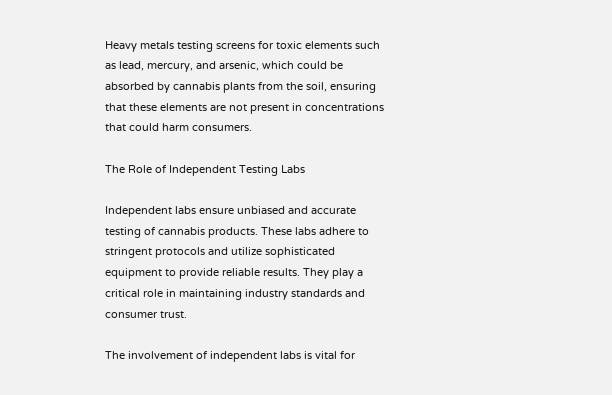Heavy metals testing screens for toxic elements such as lead, mercury, and arsenic, which could be absorbed by cannabis plants from the soil, ensuring that these elements are not present in concentrations that could harm consumers.

The Role of Independent Testing Labs

Independent labs ensure unbiased and accurate testing of cannabis products. These labs adhere to stringent protocols and utilize sophisticated equipment to provide reliable results. They play a critical role in maintaining industry standards and consumer trust.

The involvement of independent labs is vital for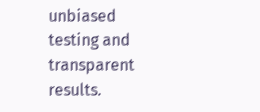unbiased testing and transparent results.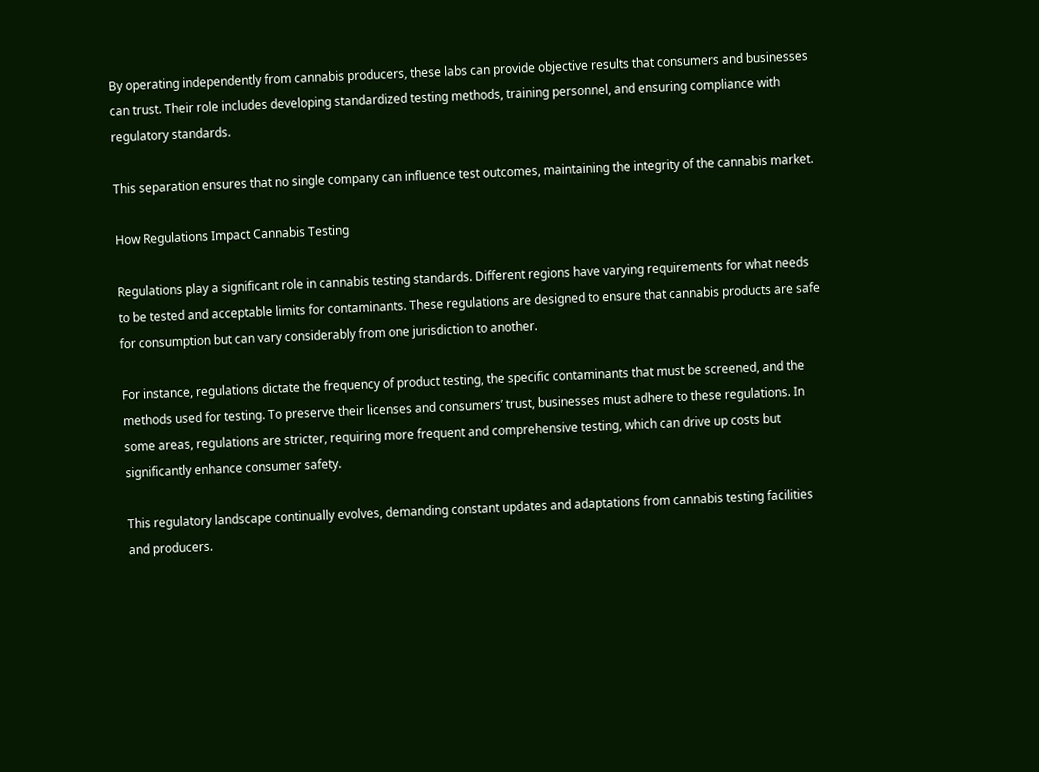By operating independently from cannabis producers, these labs can provide objective results that consumers and businesses can trust. Their role includes developing standardized testing methods, training personnel, and ensuring compliance with regulatory standards.

This separation ensures that no single company can influence test outcomes, maintaining the integrity of the cannabis market.

How Regulations Impact Cannabis Testing

Regulations play a significant role in cannabis testing standards. Different regions have varying requirements for what needs to be tested and acceptable limits for contaminants. These regulations are designed to ensure that cannabis products are safe for consumption but can vary considerably from one jurisdiction to another.

For instance, regulations dictate the frequency of product testing, the specific contaminants that must be screened, and the methods used for testing. To preserve their licenses and consumers’ trust, businesses must adhere to these regulations. In some areas, regulations are stricter, requiring more frequent and comprehensive testing, which can drive up costs but significantly enhance consumer safety.

This regulatory landscape continually evolves, demanding constant updates and adaptations from cannabis testing facilities and producers.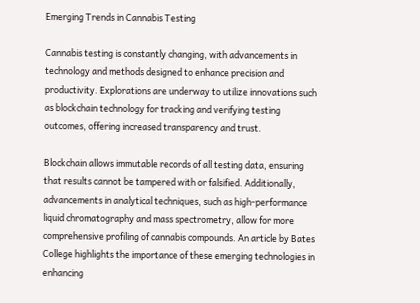Emerging Trends in Cannabis Testing

Cannabis testing is constantly changing, with advancements in technology and methods designed to enhance precision and productivity. Explorations are underway to utilize innovations such as blockchain technology for tracking and verifying testing outcomes, offering increased transparency and trust.

Blockchain allows immutable records of all testing data, ensuring that results cannot be tampered with or falsified. Additionally, advancements in analytical techniques, such as high-performance liquid chromatography and mass spectrometry, allow for more comprehensive profiling of cannabis compounds. An article by Bates College highlights the importance of these emerging technologies in enhancing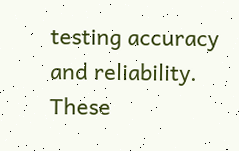testing accuracy and reliability. These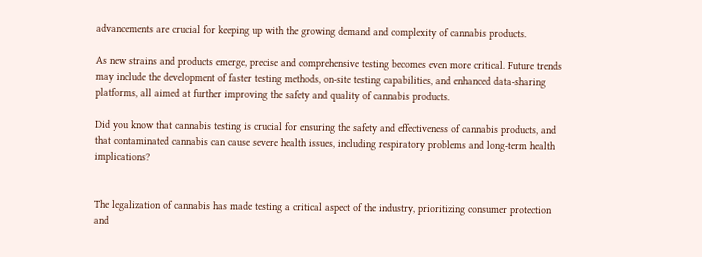advancements are crucial for keeping up with the growing demand and complexity of cannabis products.

As new strains and products emerge, precise and comprehensive testing becomes even more critical. Future trends may include the development of faster testing methods, on-site testing capabilities, and enhanced data-sharing platforms, all aimed at further improving the safety and quality of cannabis products.

Did you know that cannabis testing is crucial for ensuring the safety and effectiveness of cannabis products, and that contaminated cannabis can cause severe health issues, including respiratory problems and long-term health implications?


The legalization of cannabis has made testing a critical aspect of the industry, prioritizing consumer protection and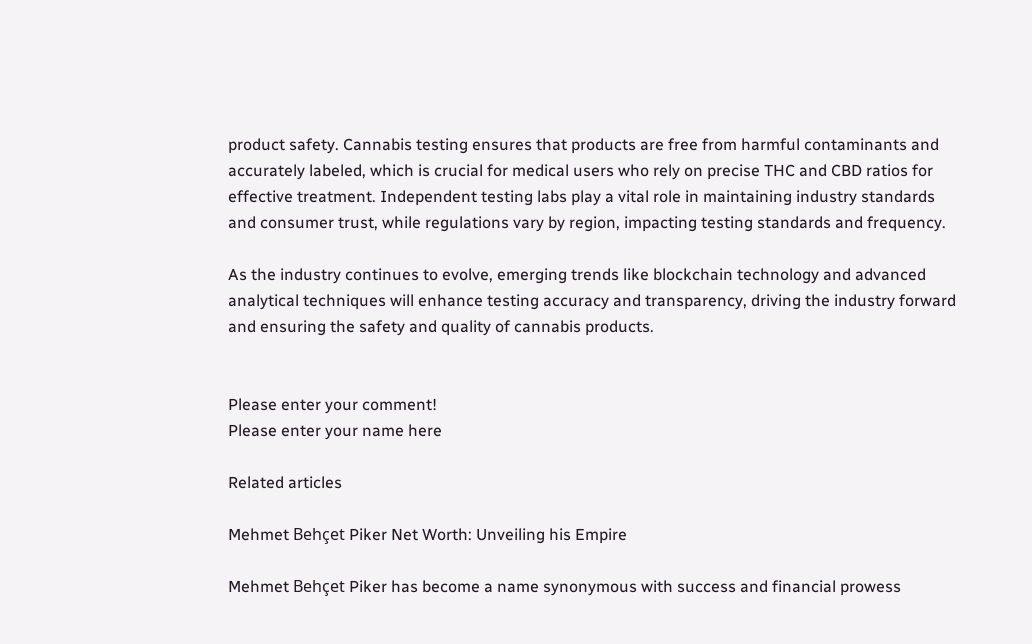product safety. Cannabis testing ensures that products are free from harmful contaminants and accurately labeled, which is crucial for medical users who rely on precise THC and CBD ratios for effective treatment. Independent testing labs play a vital role in maintaining industry standards and consumer trust, while regulations vary by region, impacting testing standards and frequency.

As the industry continues to evolve, emerging trends like blockchain technology and advanced analytical techniques will enhance testing accuracy and transparency, driving the industry forward and ensuring the safety and quality of cannabis products.


Please enter your comment!
Please enter your name here

Related articles

Mehmet Behçet Piker Net Worth: Unveiling his Empire

Mehmet Behçet Piker has become a name synonymous with success and financial prowess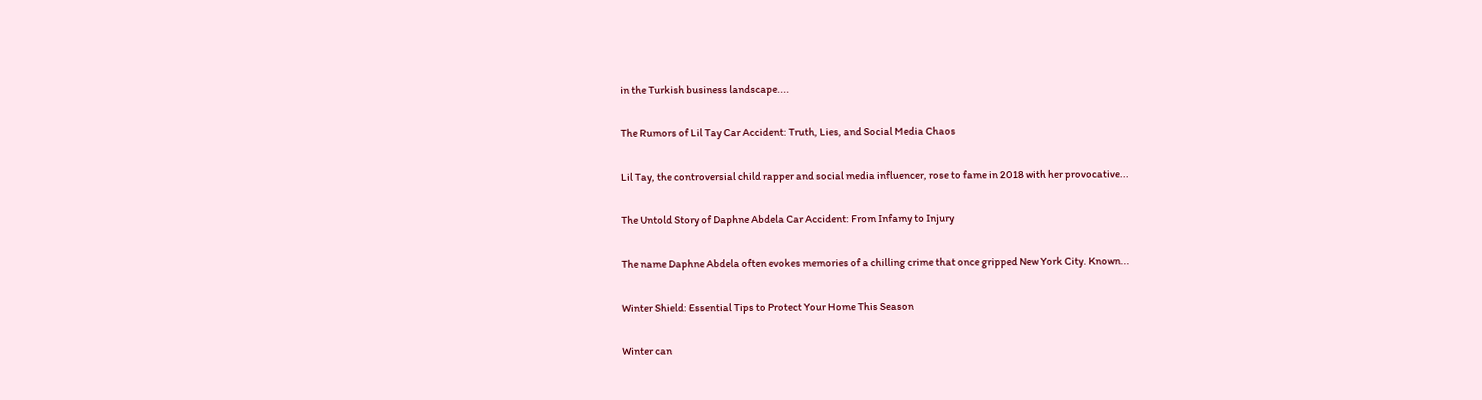in the Turkish business landscape....

The Rumors of Lil Tay Car Accident: Truth, Lies, and Social Media Chaos

Lil Tay, the controversial child rapper and social media influencer, rose to fame in 2018 with her provocative...

The Untold Story of Daphne Abdela Car Accident: From Infamy to Injury

The name Daphne Abdela often evokes memories of a chilling crime that once gripped New York City. Known...

Winter Shield: Essential Tips to Protect Your Home This Season

Winter can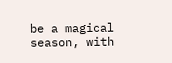be a magical season, with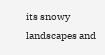its snowy landscapes and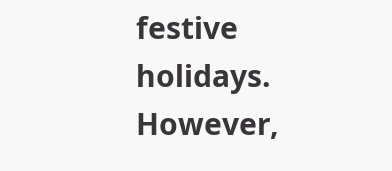festive holidays. However,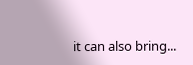it can also bring...